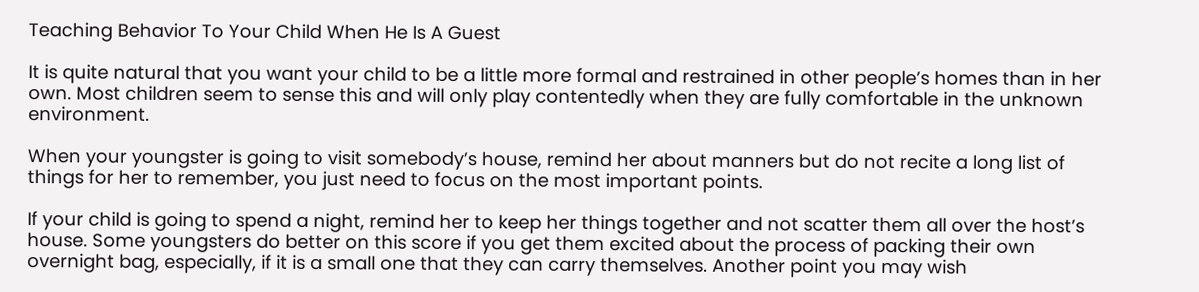Teaching Behavior To Your Child When He Is A Guest

It is quite natural that you want your child to be a little more formal and restrained in other people’s homes than in her own. Most children seem to sense this and will only play contentedly when they are fully comfortable in the unknown environment.

When your youngster is going to visit somebody’s house, remind her about manners but do not recite a long list of things for her to remember, you just need to focus on the most important points.

If your child is going to spend a night, remind her to keep her things together and not scatter them all over the host’s house. Some youngsters do better on this score if you get them excited about the process of packing their own overnight bag, especially, if it is a small one that they can carry themselves. Another point you may wish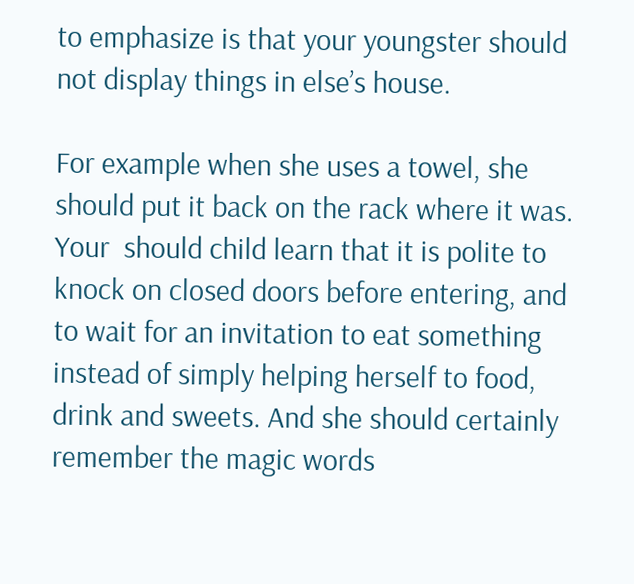to emphasize is that your youngster should not display things in else’s house.

For example when she uses a towel, she should put it back on the rack where it was. Your  should child learn that it is polite to knock on closed doors before entering, and to wait for an invitation to eat something instead of simply helping herself to food, drink and sweets. And she should certainly remember the magic words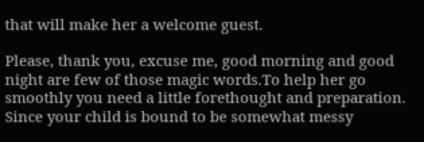that will make her a welcome guest.

Please, thank you, excuse me, good morning and good night are few of those magic words.To help her go smoothly you need a little forethought and preparation. Since your child is bound to be somewhat messy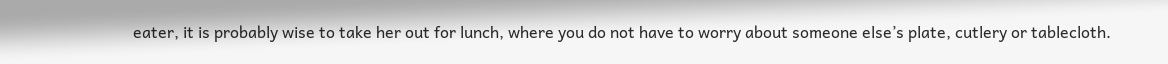eater, it is probably wise to take her out for lunch, where you do not have to worry about someone else’s plate, cutlery or tablecloth.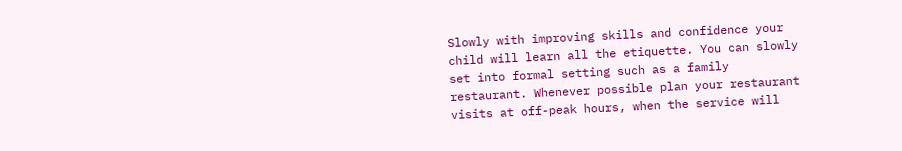Slowly with improving skills and confidence your child will learn all the etiquette. You can slowly set into formal setting such as a family restaurant. Whenever possible plan your restaurant visits at off-peak hours, when the service will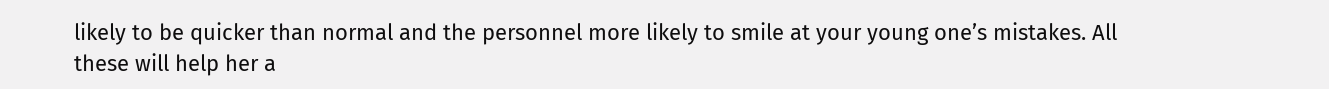likely to be quicker than normal and the personnel more likely to smile at your young one’s mistakes. All these will help her a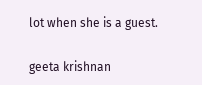lot when she is a guest.

geeta krishnan